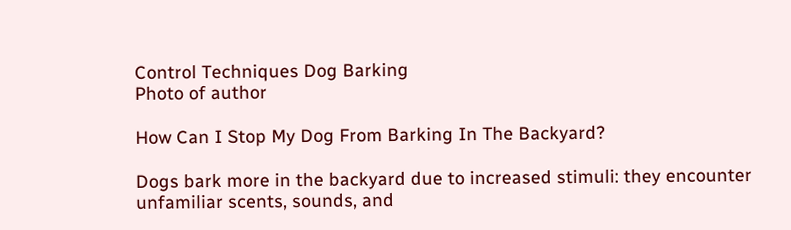Control Techniques Dog Barking
Photo of author

How Can I Stop My Dog From Barking In The Backyard?

Dogs bark more in the backyard due to increased stimuli: they encounter unfamiliar scents, sounds, and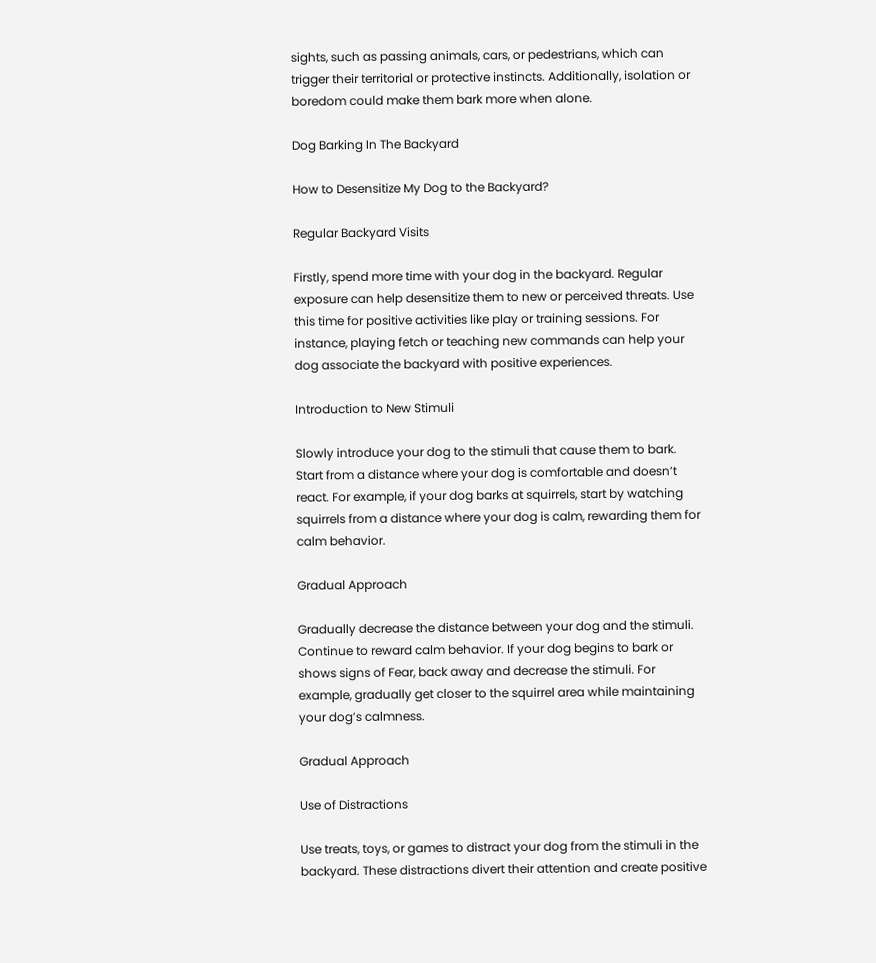sights, such as passing animals, cars, or pedestrians, which can trigger their territorial or protective instincts. Additionally, isolation or boredom could make them bark more when alone.

Dog Barking In The Backyard

How to Desensitize My Dog to the Backyard?

Regular Backyard Visits

Firstly, spend more time with your dog in the backyard. Regular exposure can help desensitize them to new or perceived threats. Use this time for positive activities like play or training sessions. For instance, playing fetch or teaching new commands can help your dog associate the backyard with positive experiences.

Introduction to New Stimuli

Slowly introduce your dog to the stimuli that cause them to bark. Start from a distance where your dog is comfortable and doesn’t react. For example, if your dog barks at squirrels, start by watching squirrels from a distance where your dog is calm, rewarding them for calm behavior.

Gradual Approach

Gradually decrease the distance between your dog and the stimuli. Continue to reward calm behavior. If your dog begins to bark or shows signs of Fear, back away and decrease the stimuli. For example, gradually get closer to the squirrel area while maintaining your dog’s calmness.

Gradual Approach

Use of Distractions

Use treats, toys, or games to distract your dog from the stimuli in the backyard. These distractions divert their attention and create positive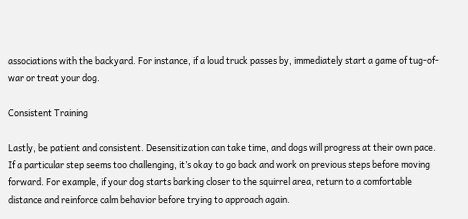associations with the backyard. For instance, if a loud truck passes by, immediately start a game of tug-of-war or treat your dog.

Consistent Training

Lastly, be patient and consistent. Desensitization can take time, and dogs will progress at their own pace. If a particular step seems too challenging, it’s okay to go back and work on previous steps before moving forward. For example, if your dog starts barking closer to the squirrel area, return to a comfortable distance and reinforce calm behavior before trying to approach again.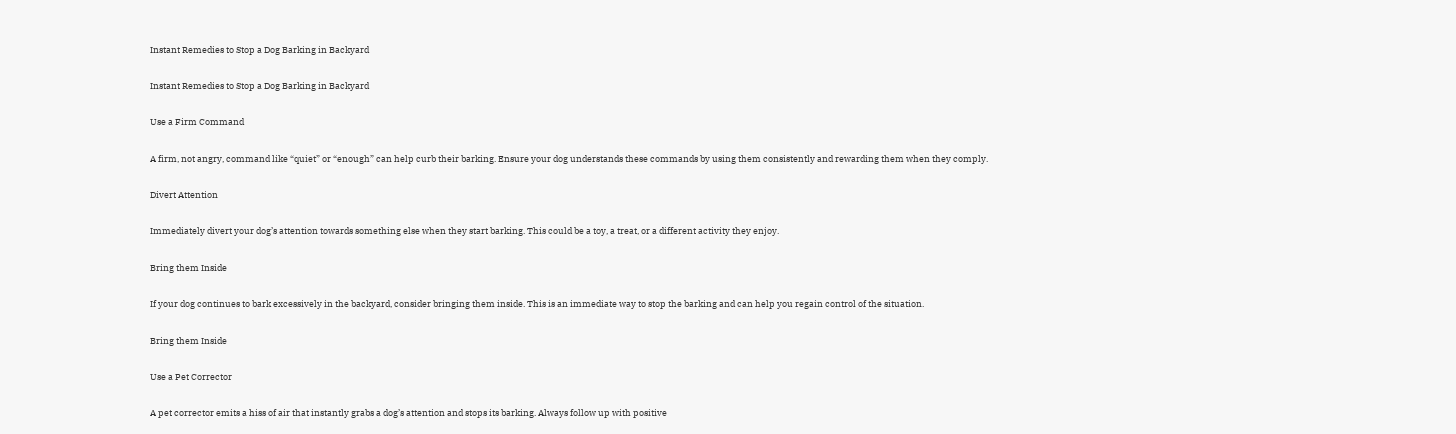Instant Remedies to Stop a Dog Barking in Backyard

Instant Remedies to Stop a Dog Barking in Backyard

Use a Firm Command

A firm, not angry, command like “quiet” or “enough” can help curb their barking. Ensure your dog understands these commands by using them consistently and rewarding them when they comply.

Divert Attention

Immediately divert your dog’s attention towards something else when they start barking. This could be a toy, a treat, or a different activity they enjoy.

Bring them Inside

If your dog continues to bark excessively in the backyard, consider bringing them inside. This is an immediate way to stop the barking and can help you regain control of the situation.

Bring them Inside

Use a Pet Corrector

A pet corrector emits a hiss of air that instantly grabs a dog’s attention and stops its barking. Always follow up with positive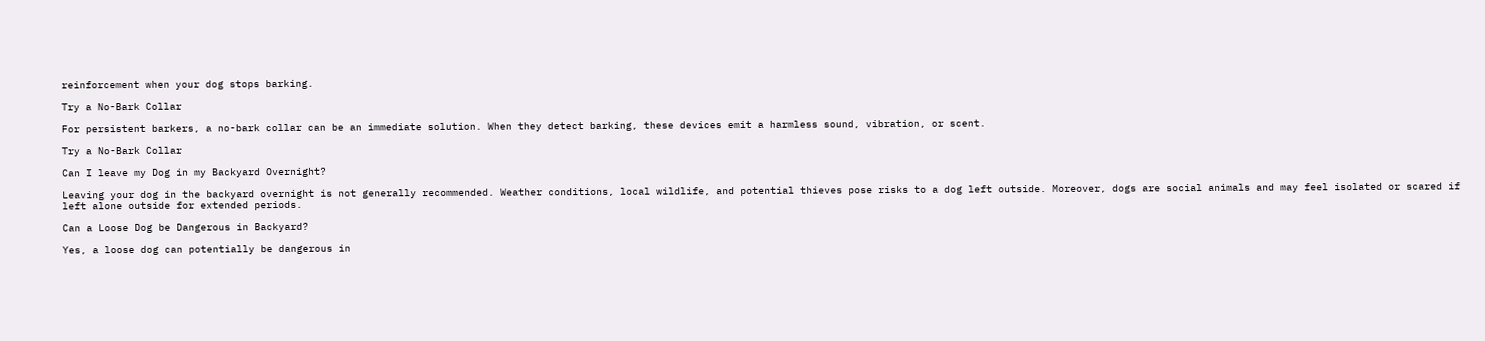reinforcement when your dog stops barking.

Try a No-Bark Collar

For persistent barkers, a no-bark collar can be an immediate solution. When they detect barking, these devices emit a harmless sound, vibration, or scent.

Try a No-Bark Collar

Can I leave my Dog in my Backyard Overnight?

Leaving your dog in the backyard overnight is not generally recommended. Weather conditions, local wildlife, and potential thieves pose risks to a dog left outside. Moreover, dogs are social animals and may feel isolated or scared if left alone outside for extended periods.

Can a Loose Dog be Dangerous in Backyard?

Yes, a loose dog can potentially be dangerous in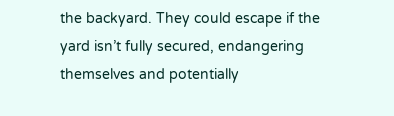the backyard. They could escape if the yard isn’t fully secured, endangering themselves and potentially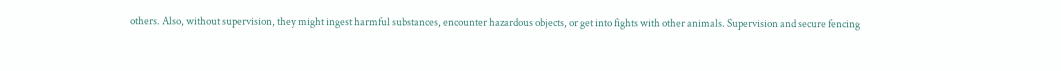others. Also, without supervision, they might ingest harmful substances, encounter hazardous objects, or get into fights with other animals. Supervision and secure fencing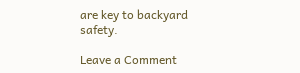are key to backyard safety.

Leave a Comment